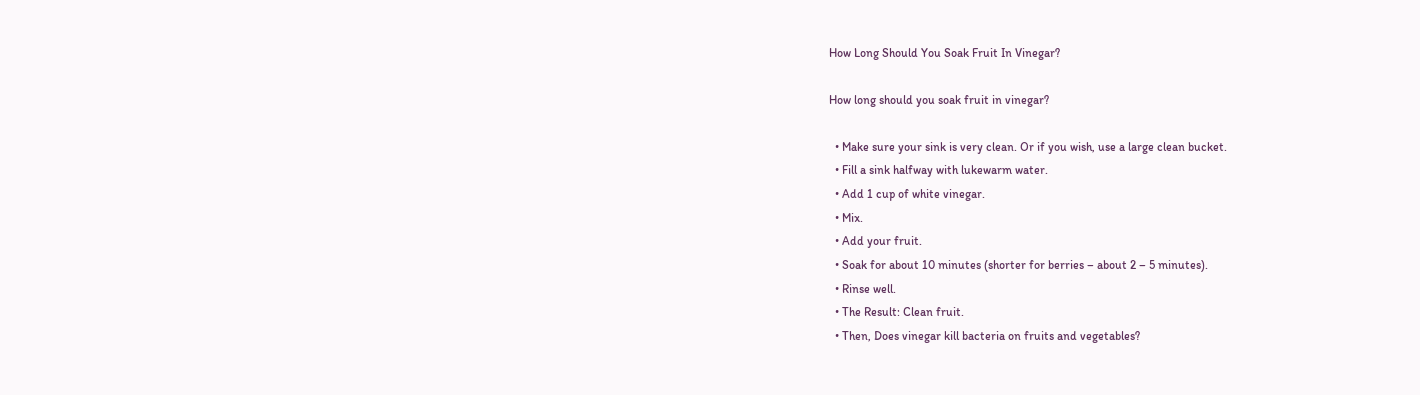How Long Should You Soak Fruit In Vinegar?

How long should you soak fruit in vinegar?

  • Make sure your sink is very clean. Or if you wish, use a large clean bucket.
  • Fill a sink halfway with lukewarm water.
  • Add 1 cup of white vinegar.
  • Mix.
  • Add your fruit.
  • Soak for about 10 minutes (shorter for berries – about 2 – 5 minutes).
  • Rinse well.
  • The Result: Clean fruit.
  • Then, Does vinegar kill bacteria on fruits and vegetables?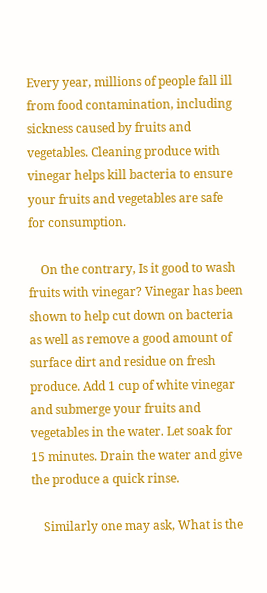Every year, millions of people fall ill from food contamination, including sickness caused by fruits and vegetables. Cleaning produce with vinegar helps kill bacteria to ensure your fruits and vegetables are safe for consumption.

    On the contrary, Is it good to wash fruits with vinegar? Vinegar has been shown to help cut down on bacteria as well as remove a good amount of surface dirt and residue on fresh produce. Add 1 cup of white vinegar and submerge your fruits and vegetables in the water. Let soak for 15 minutes. Drain the water and give the produce a quick rinse.

    Similarly one may ask, What is the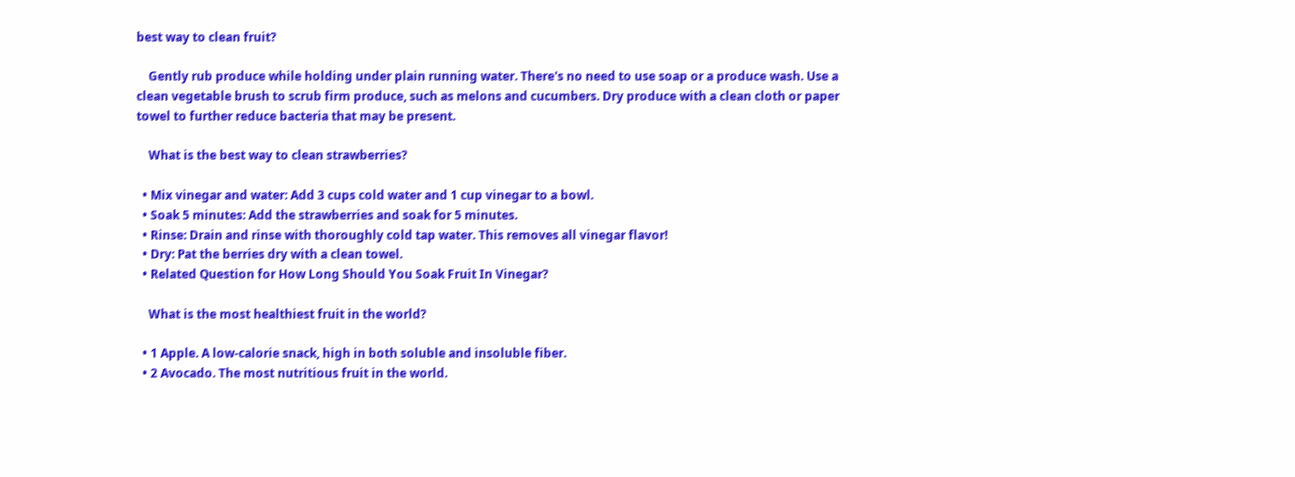best way to clean fruit?

    Gently rub produce while holding under plain running water. There's no need to use soap or a produce wash. Use a clean vegetable brush to scrub firm produce, such as melons and cucumbers. Dry produce with a clean cloth or paper towel to further reduce bacteria that may be present.

    What is the best way to clean strawberries?

  • Mix vinegar and water: Add 3 cups cold water and 1 cup vinegar to a bowl.
  • Soak 5 minutes: Add the strawberries and soak for 5 minutes.
  • Rinse: Drain and rinse with thoroughly cold tap water. This removes all vinegar flavor!
  • Dry: Pat the berries dry with a clean towel.
  • Related Question for How Long Should You Soak Fruit In Vinegar?

    What is the most healthiest fruit in the world?

  • 1 Apple. A low-calorie snack, high in both soluble and insoluble fiber.
  • 2 Avocado. The most nutritious fruit in the world.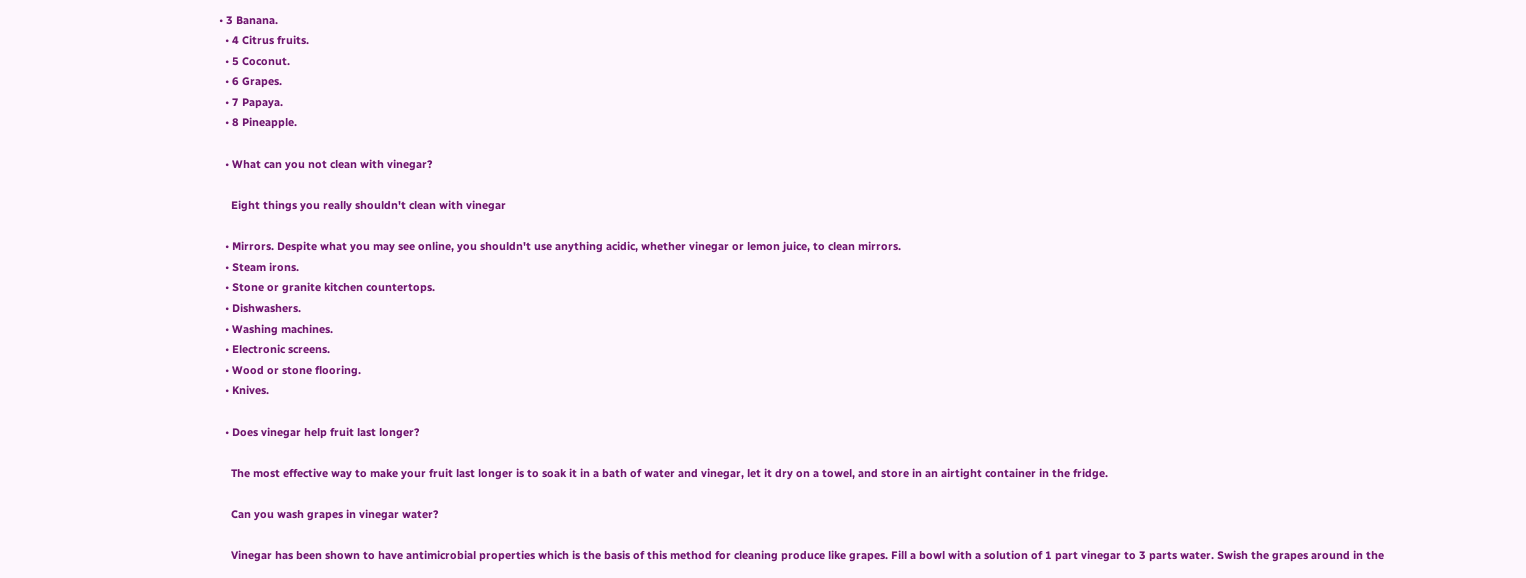• 3 Banana.
  • 4 Citrus fruits.
  • 5 Coconut.
  • 6 Grapes.
  • 7 Papaya.
  • 8 Pineapple.

  • What can you not clean with vinegar?

    Eight things you really shouldn't clean with vinegar

  • Mirrors. Despite what you may see online, you shouldn't use anything acidic, whether vinegar or lemon juice, to clean mirrors.
  • Steam irons.
  • Stone or granite kitchen countertops.
  • Dishwashers.
  • Washing machines.
  • Electronic screens.
  • Wood or stone flooring.
  • Knives.

  • Does vinegar help fruit last longer?

    The most effective way to make your fruit last longer is to soak it in a bath of water and vinegar, let it dry on a towel, and store in an airtight container in the fridge.

    Can you wash grapes in vinegar water?

    Vinegar has been shown to have antimicrobial properties which is the basis of this method for cleaning produce like grapes. Fill a bowl with a solution of 1 part vinegar to 3 parts water. Swish the grapes around in the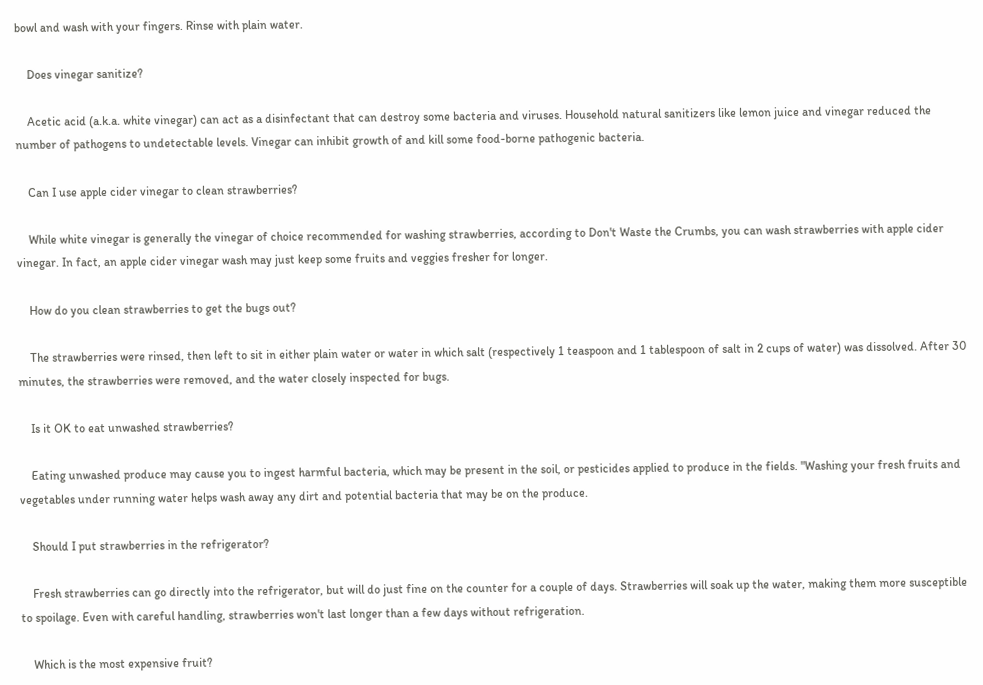bowl and wash with your fingers. Rinse with plain water.

    Does vinegar sanitize?

    Acetic acid (a.k.a. white vinegar) can act as a disinfectant that can destroy some bacteria and viruses. Household natural sanitizers like lemon juice and vinegar reduced the number of pathogens to undetectable levels. Vinegar can inhibit growth of and kill some food-borne pathogenic bacteria.

    Can I use apple cider vinegar to clean strawberries?

    While white vinegar is generally the vinegar of choice recommended for washing strawberries, according to Don't Waste the Crumbs, you can wash strawberries with apple cider vinegar. In fact, an apple cider vinegar wash may just keep some fruits and veggies fresher for longer.

    How do you clean strawberries to get the bugs out?

    The strawberries were rinsed, then left to sit in either plain water or water in which salt (respectively 1 teaspoon and 1 tablespoon of salt in 2 cups of water) was dissolved. After 30 minutes, the strawberries were removed, and the water closely inspected for bugs.

    Is it OK to eat unwashed strawberries?

    Eating unwashed produce may cause you to ingest harmful bacteria, which may be present in the soil, or pesticides applied to produce in the fields. "Washing your fresh fruits and vegetables under running water helps wash away any dirt and potential bacteria that may be on the produce.

    Should I put strawberries in the refrigerator?

    Fresh strawberries can go directly into the refrigerator, but will do just fine on the counter for a couple of days. Strawberries will soak up the water, making them more susceptible to spoilage. Even with careful handling, strawberries won't last longer than a few days without refrigeration.

    Which is the most expensive fruit?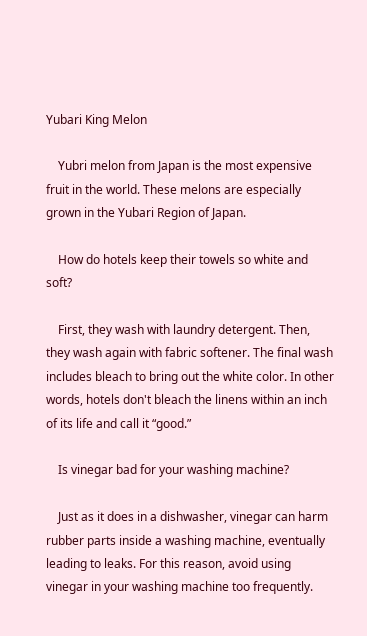Yubari King Melon

    Yubri melon from Japan is the most expensive fruit in the world. These melons are especially grown in the Yubari Region of Japan.

    How do hotels keep their towels so white and soft?

    First, they wash with laundry detergent. Then, they wash again with fabric softener. The final wash includes bleach to bring out the white color. In other words, hotels don't bleach the linens within an inch of its life and call it “good.”

    Is vinegar bad for your washing machine?

    Just as it does in a dishwasher, vinegar can harm rubber parts inside a washing machine, eventually leading to leaks. For this reason, avoid using vinegar in your washing machine too frequently.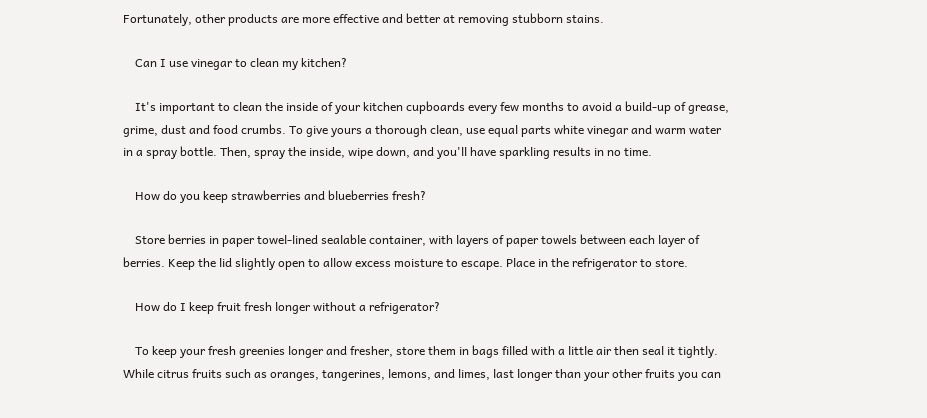Fortunately, other products are more effective and better at removing stubborn stains.

    Can I use vinegar to clean my kitchen?

    It's important to clean the inside of your kitchen cupboards every few months to avoid a build-up of grease, grime, dust and food crumbs. To give yours a thorough clean, use equal parts white vinegar and warm water in a spray bottle. Then, spray the inside, wipe down, and you'll have sparkling results in no time.

    How do you keep strawberries and blueberries fresh?

    Store berries in paper towel-lined sealable container, with layers of paper towels between each layer of berries. Keep the lid slightly open to allow excess moisture to escape. Place in the refrigerator to store.

    How do I keep fruit fresh longer without a refrigerator?

    To keep your fresh greenies longer and fresher, store them in bags filled with a little air then seal it tightly. While citrus fruits such as oranges, tangerines, lemons, and limes, last longer than your other fruits you can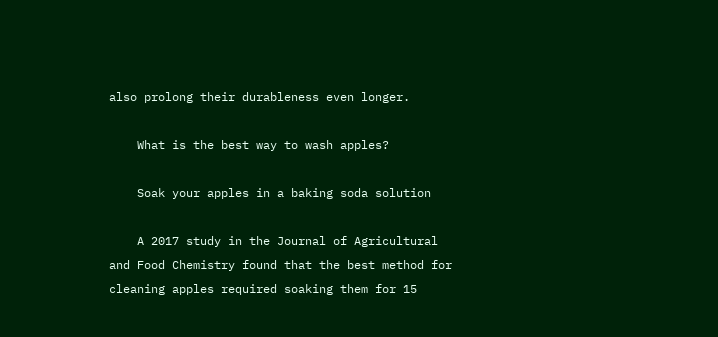also prolong their durableness even longer.

    What is the best way to wash apples?

    Soak your apples in a baking soda solution

    A 2017 study in the Journal of Agricultural and Food Chemistry found that the best method for cleaning apples required soaking them for 15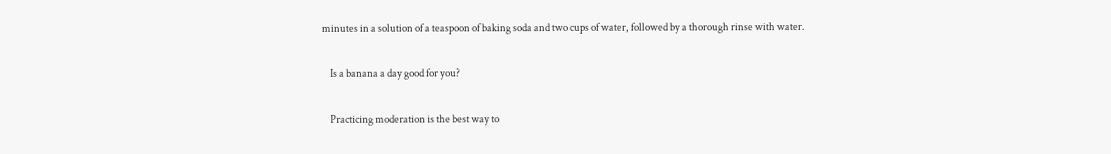minutes in a solution of a teaspoon of baking soda and two cups of water, followed by a thorough rinse with water.

    Is a banana a day good for you?

    Practicing moderation is the best way to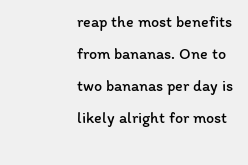reap the most benefits from bananas. One to two bananas per day is likely alright for most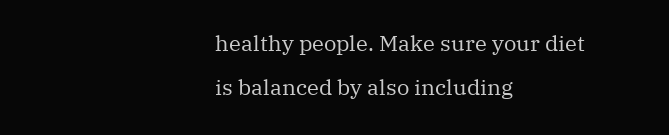healthy people. Make sure your diet is balanced by also including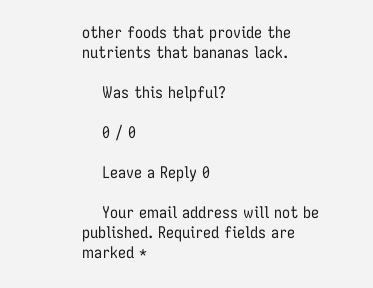other foods that provide the nutrients that bananas lack.

    Was this helpful?

    0 / 0

    Leave a Reply 0

    Your email address will not be published. Required fields are marked *